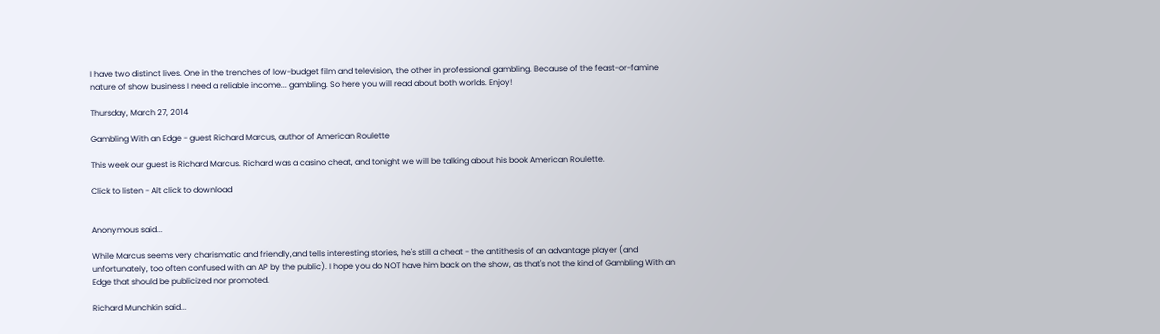I have two distinct lives. One in the trenches of low-budget film and television, the other in professional gambling. Because of the feast-or-famine nature of show business I need a reliable income... gambling. So here you will read about both worlds. Enjoy!

Thursday, March 27, 2014

Gambling With an Edge - guest Richard Marcus, author of American Roulette

This week our guest is Richard Marcus. Richard was a casino cheat, and tonight we will be talking about his book American Roulette.

Click to listen - Alt click to download


Anonymous said...

While Marcus seems very charismatic and friendly,and tells interesting stories, he's still a cheat - the antithesis of an advantage player (and unfortunately, too often confused with an AP by the public). I hope you do NOT have him back on the show, as that's not the kind of Gambling With an Edge that should be publicized nor promoted.

Richard Munchkin said...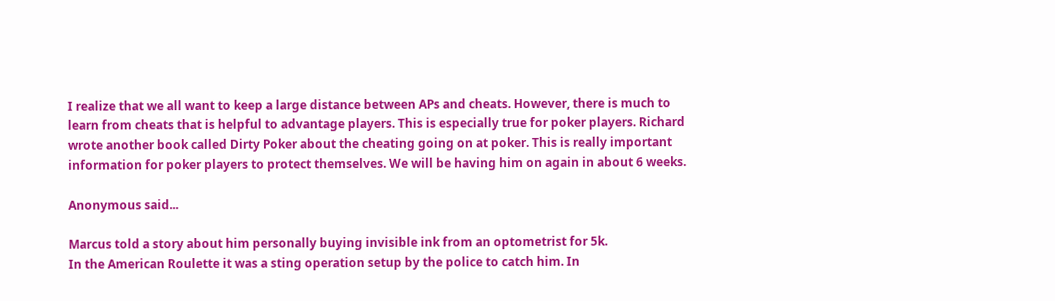I realize that we all want to keep a large distance between APs and cheats. However, there is much to learn from cheats that is helpful to advantage players. This is especially true for poker players. Richard wrote another book called Dirty Poker about the cheating going on at poker. This is really important information for poker players to protect themselves. We will be having him on again in about 6 weeks.

Anonymous said...

Marcus told a story about him personally buying invisible ink from an optometrist for 5k.
In the American Roulette it was a sting operation setup by the police to catch him. In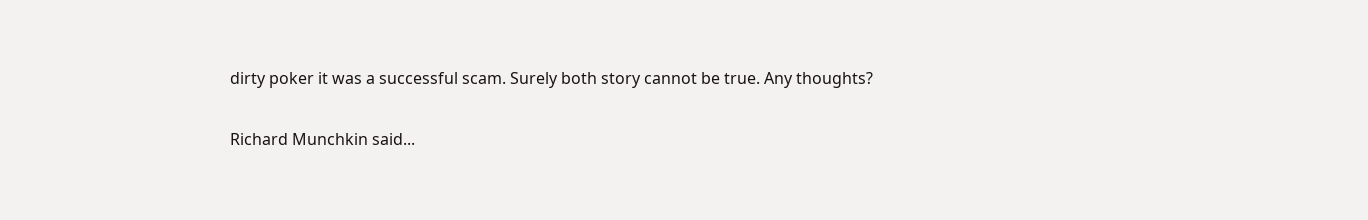dirty poker it was a successful scam. Surely both story cannot be true. Any thoughts?

Richard Munchkin said...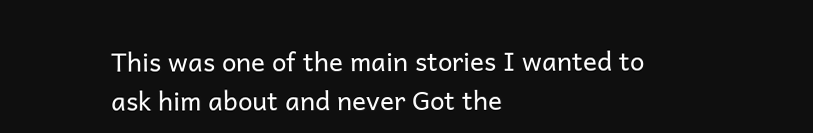This was one of the main stories I wanted to ask him about and never Got the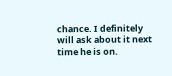chance. I definitely will ask about it next time he is on.